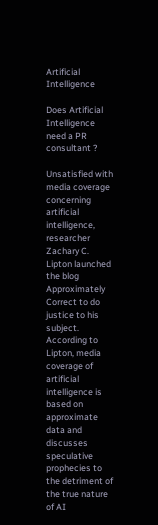Artificial Intelligence

Does Artificial Intelligence need a PR consultant ?

Unsatisfied with media coverage concerning artificial intelligence, researcher
Zachary C. Lipton launched the blog Approximately Correct to do justice to his subject. According to Lipton, media coverage of artificial intelligence is based on approximate data and discusses speculative prophecies to the detriment of the true nature of AI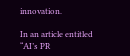innovation.

In an article entitled “AI’s PR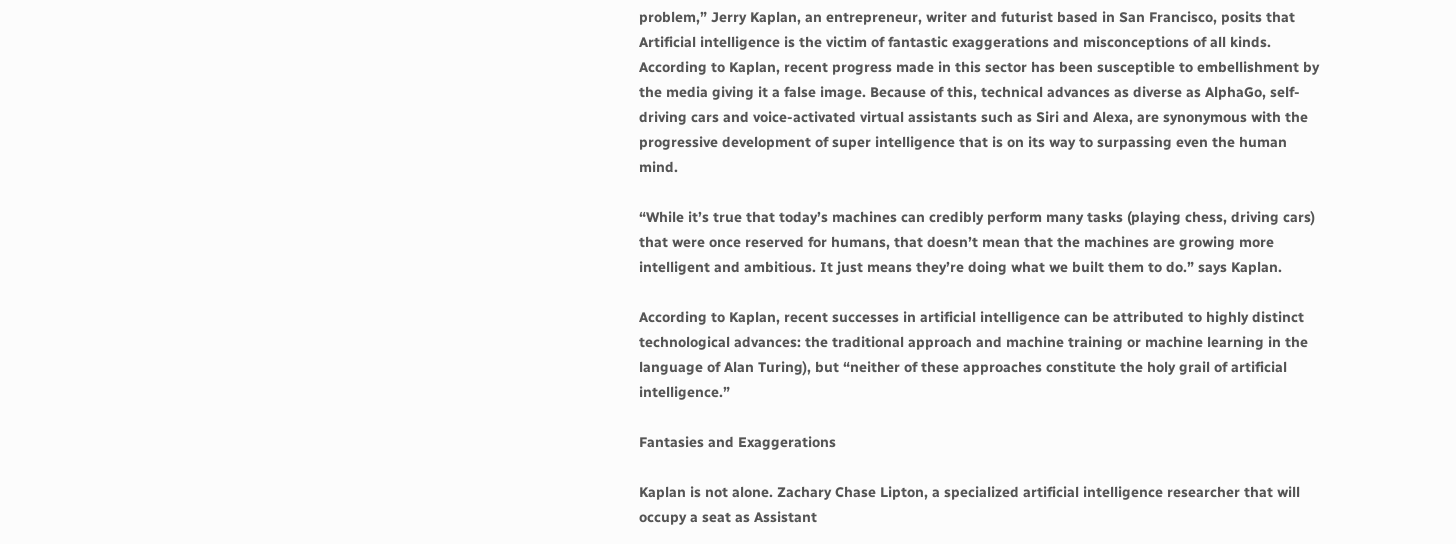problem,” Jerry Kaplan, an entrepreneur, writer and futurist based in San Francisco, posits that Artificial intelligence is the victim of fantastic exaggerations and misconceptions of all kinds. According to Kaplan, recent progress made in this sector has been susceptible to embellishment by the media giving it a false image. Because of this, technical advances as diverse as AlphaGo, self-driving cars and voice-activated virtual assistants such as Siri and Alexa, are synonymous with the progressive development of super intelligence that is on its way to surpassing even the human mind.

“While it’s true that today’s machines can credibly perform many tasks (playing chess, driving cars) that were once reserved for humans, that doesn’t mean that the machines are growing more intelligent and ambitious. It just means they’re doing what we built them to do.” says Kaplan.

According to Kaplan, recent successes in artificial intelligence can be attributed to highly distinct technological advances: the traditional approach and machine training or machine learning in the language of Alan Turing), but “neither of these approaches constitute the holy grail of artificial intelligence.”

Fantasies and Exaggerations

Kaplan is not alone. Zachary Chase Lipton, a specialized artificial intelligence researcher that will occupy a seat as Assistant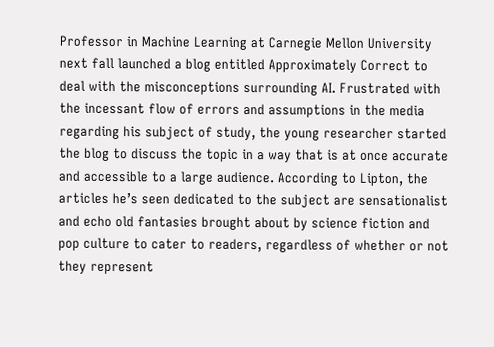Professor in Machine Learning at Carnegie Mellon University next fall launched a blog entitled Approximately Correct to deal with the misconceptions surrounding AI. Frustrated with the incessant flow of errors and assumptions in the media regarding his subject of study, the young researcher started the blog to discuss the topic in a way that is at once accurate and accessible to a large audience. According to Lipton, the articles he’s seen dedicated to the subject are sensationalist and echo old fantasies brought about by science fiction and pop culture to cater to readers, regardless of whether or not they represent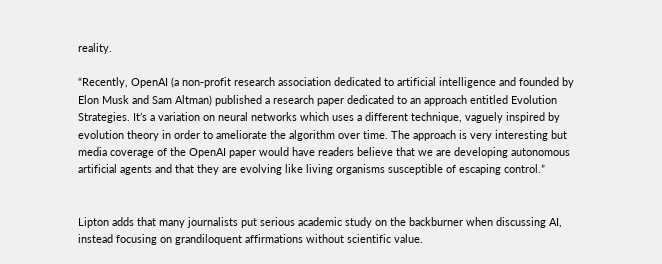reality.

“Recently, OpenAI (a non-profit research association dedicated to artificial intelligence and founded by Elon Musk and Sam Altman) published a research paper dedicated to an approach entitled Evolution Strategies. It’s a variation on neural networks which uses a different technique, vaguely inspired by evolution theory in order to ameliorate the algorithm over time. The approach is very interesting but media coverage of the OpenAI paper would have readers believe that we are developing autonomous artificial agents and that they are evolving like living organisms susceptible of escaping control.”


Lipton adds that many journalists put serious academic study on the backburner when discussing AI, instead focusing on grandiloquent affirmations without scientific value.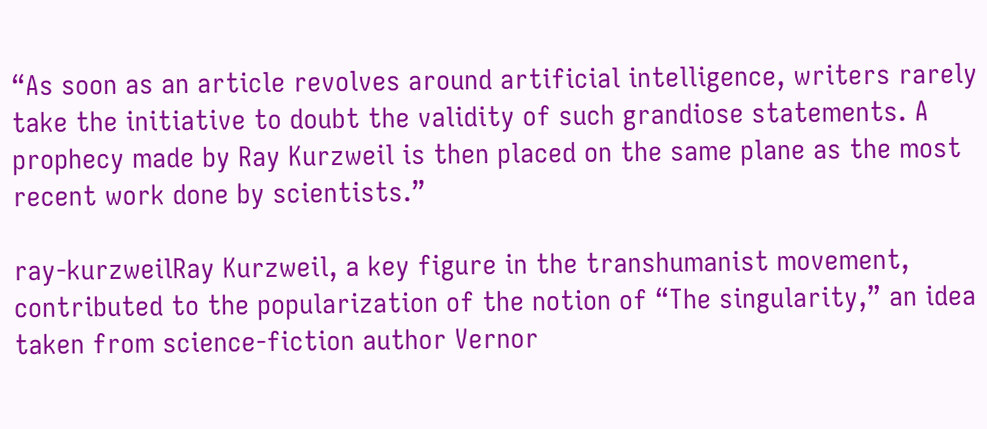“As soon as an article revolves around artificial intelligence, writers rarely take the initiative to doubt the validity of such grandiose statements. A prophecy made by Ray Kurzweil is then placed on the same plane as the most recent work done by scientists.”

ray-kurzweilRay Kurzweil, a key figure in the transhumanist movement, contributed to the popularization of the notion of “The singularity,” an idea taken from science-fiction author Vernor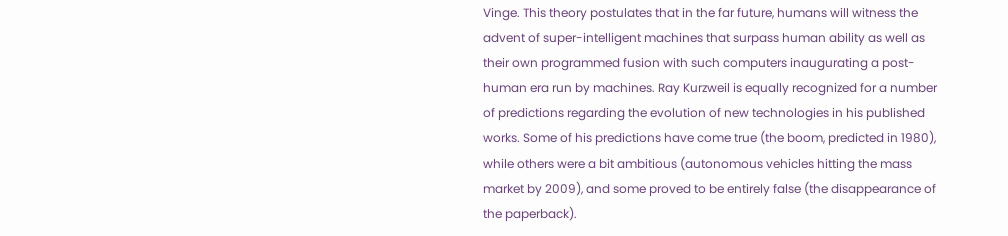Vinge. This theory postulates that in the far future, humans will witness the advent of super-intelligent machines that surpass human ability as well as their own programmed fusion with such computers inaugurating a post-human era run by machines. Ray Kurzweil is equally recognized for a number of predictions regarding the evolution of new technologies in his published works. Some of his predictions have come true (the boom, predicted in 1980), while others were a bit ambitious (autonomous vehicles hitting the mass market by 2009), and some proved to be entirely false (the disappearance of the paperback).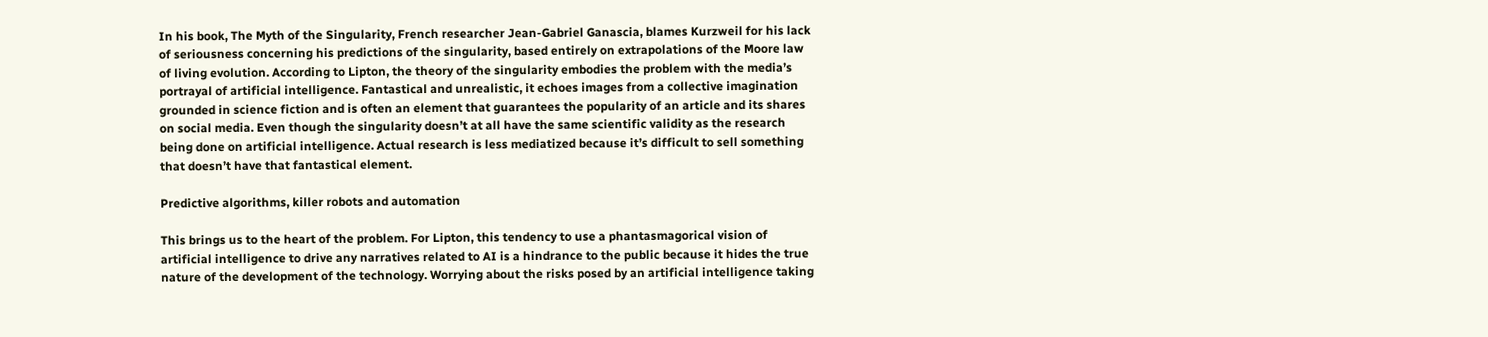In his book, The Myth of the Singularity, French researcher Jean-Gabriel Ganascia, blames Kurzweil for his lack of seriousness concerning his predictions of the singularity, based entirely on extrapolations of the Moore law of living evolution. According to Lipton, the theory of the singularity embodies the problem with the media’s portrayal of artificial intelligence. Fantastical and unrealistic, it echoes images from a collective imagination grounded in science fiction and is often an element that guarantees the popularity of an article and its shares on social media. Even though the singularity doesn’t at all have the same scientific validity as the research being done on artificial intelligence. Actual research is less mediatized because it’s difficult to sell something that doesn’t have that fantastical element.

Predictive algorithms, killer robots and automation

This brings us to the heart of the problem. For Lipton, this tendency to use a phantasmagorical vision of artificial intelligence to drive any narratives related to AI is a hindrance to the public because it hides the true nature of the development of the technology. Worrying about the risks posed by an artificial intelligence taking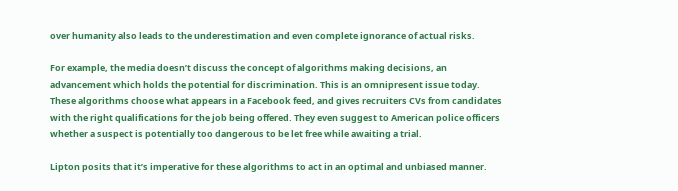over humanity also leads to the underestimation and even complete ignorance of actual risks.

For example, the media doesn’t discuss the concept of algorithms making decisions, an advancement which holds the potential for discrimination. This is an omnipresent issue today. These algorithms choose what appears in a Facebook feed, and gives recruiters CVs from candidates with the right qualifications for the job being offered. They even suggest to American police officers whether a suspect is potentially too dangerous to be let free while awaiting a trial.

Lipton posits that it’s imperative for these algorithms to act in an optimal and unbiased manner.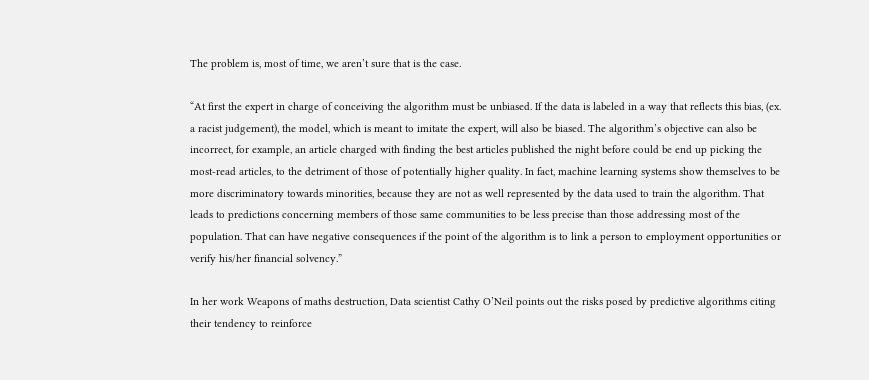The problem is, most of time, we aren’t sure that is the case.

“At first the expert in charge of conceiving the algorithm must be unbiased. If the data is labeled in a way that reflects this bias, (ex. a racist judgement), the model, which is meant to imitate the expert, will also be biased. The algorithm’s objective can also be incorrect, for example, an article charged with finding the best articles published the night before could be end up picking the most-read articles, to the detriment of those of potentially higher quality. In fact, machine learning systems show themselves to be more discriminatory towards minorities, because they are not as well represented by the data used to train the algorithm. That leads to predictions concerning members of those same communities to be less precise than those addressing most of the population. That can have negative consequences if the point of the algorithm is to link a person to employment opportunities or verify his/her financial solvency.”

In her work Weapons of maths destruction, Data scientist Cathy O’Neil points out the risks posed by predictive algorithms citing their tendency to reinforce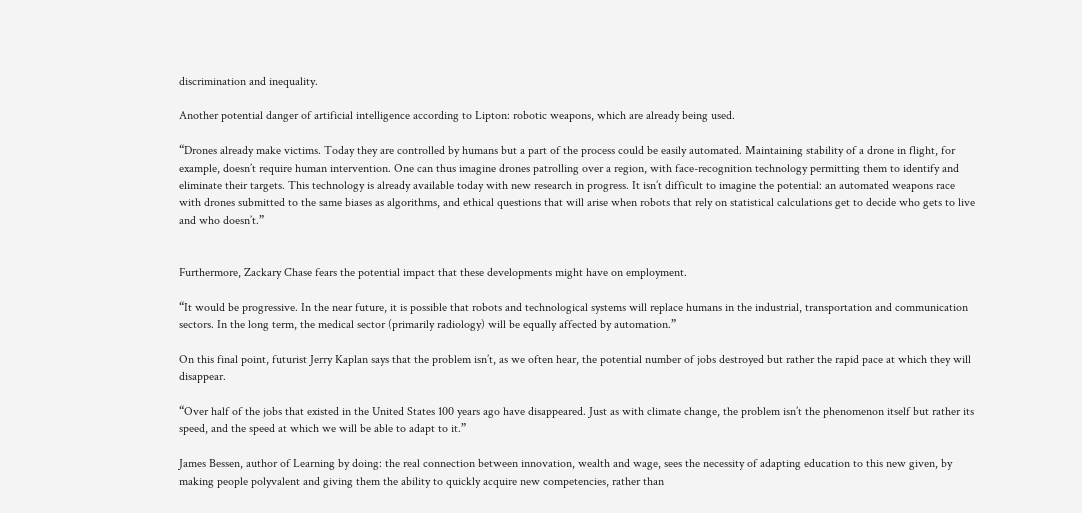discrimination and inequality.

Another potential danger of artificial intelligence according to Lipton: robotic weapons, which are already being used.

“Drones already make victims. Today they are controlled by humans but a part of the process could be easily automated. Maintaining stability of a drone in flight, for example, doesn’t require human intervention. One can thus imagine drones patrolling over a region, with face-recognition technology permitting them to identify and eliminate their targets. This technology is already available today with new research in progress. It isn’t difficult to imagine the potential: an automated weapons race with drones submitted to the same biases as algorithms, and ethical questions that will arise when robots that rely on statistical calculations get to decide who gets to live and who doesn’t.”


Furthermore, Zackary Chase fears the potential impact that these developments might have on employment.

“It would be progressive. In the near future, it is possible that robots and technological systems will replace humans in the industrial, transportation and communication sectors. In the long term, the medical sector (primarily radiology) will be equally affected by automation.”

On this final point, futurist Jerry Kaplan says that the problem isn’t, as we often hear, the potential number of jobs destroyed but rather the rapid pace at which they will disappear.

“Over half of the jobs that existed in the United States 100 years ago have disappeared. Just as with climate change, the problem isn’t the phenomenon itself but rather its speed, and the speed at which we will be able to adapt to it.”

James Bessen, author of Learning by doing: the real connection between innovation, wealth and wage, sees the necessity of adapting education to this new given, by making people polyvalent and giving them the ability to quickly acquire new competencies, rather than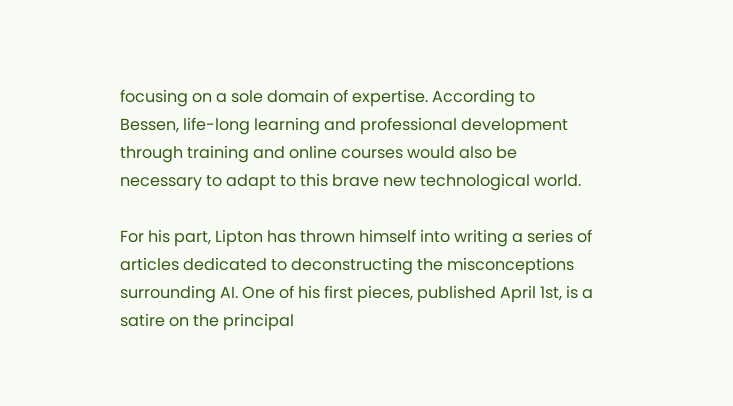focusing on a sole domain of expertise. According to Bessen, life-long learning and professional development through training and online courses would also be necessary to adapt to this brave new technological world.

For his part, Lipton has thrown himself into writing a series of articles dedicated to deconstructing the misconceptions surrounding AI. One of his first pieces, published April 1st, is a satire on the principal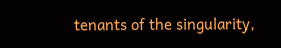tenants of the singularity,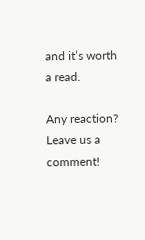and it’s worth a read.

Any reaction? Leave us a comment!